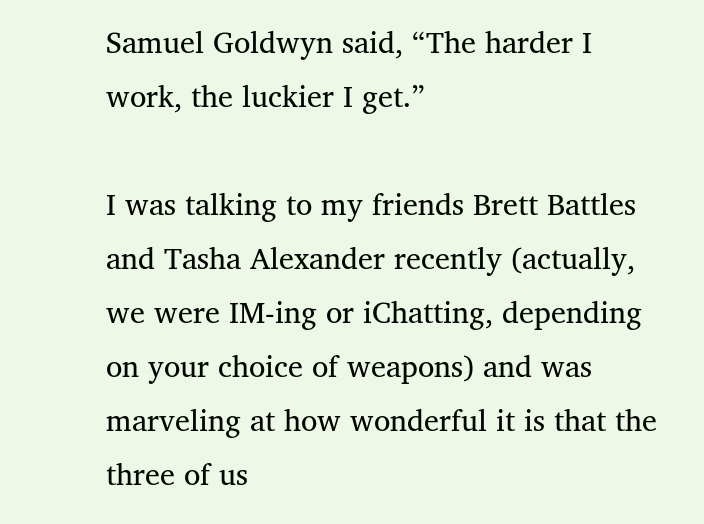Samuel Goldwyn said, “The harder I work, the luckier I get.”

I was talking to my friends Brett Battles and Tasha Alexander recently (actually, we were IM-ing or iChatting, depending on your choice of weapons) and was marveling at how wonderful it is that the three of us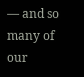— and so many of our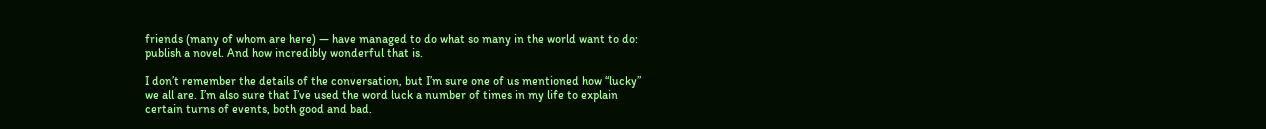friends (many of whom are here) — have managed to do what so many in the world want to do: publish a novel. And how incredibly wonderful that is.

I don’t remember the details of the conversation, but I’m sure one of us mentioned how “lucky” we all are. I’m also sure that I’ve used the word luck a number of times in my life to explain certain turns of events, both good and bad.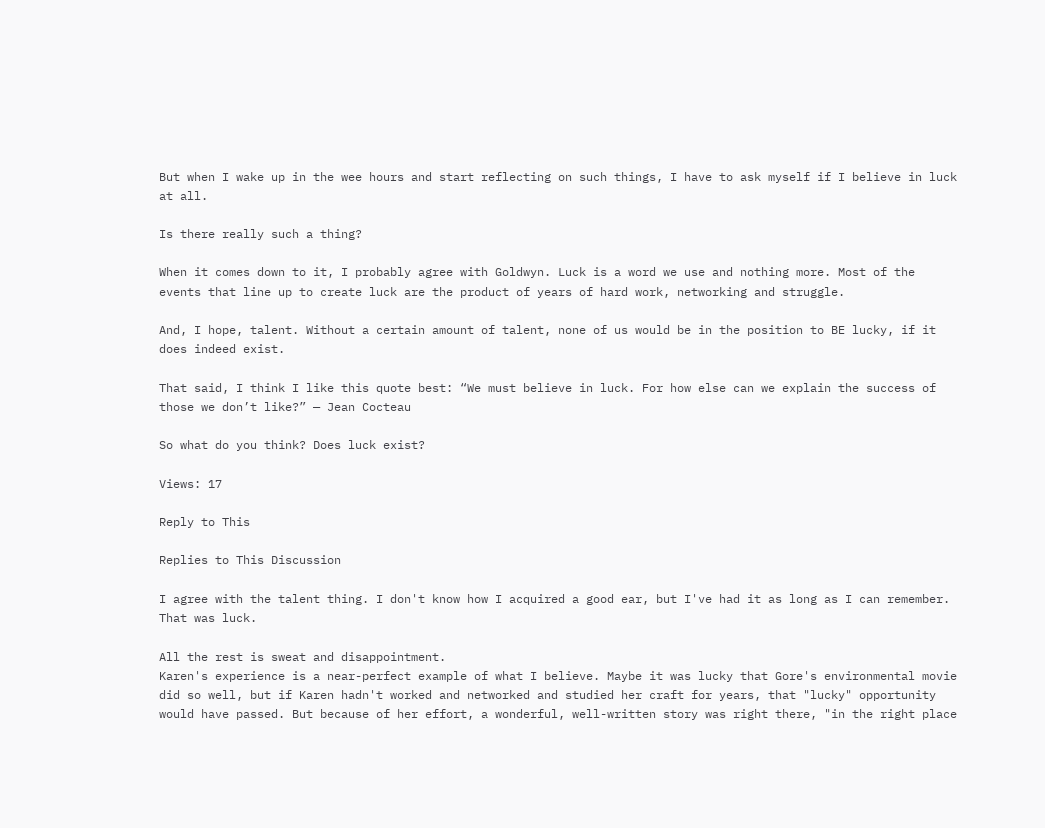But when I wake up in the wee hours and start reflecting on such things, I have to ask myself if I believe in luck at all.

Is there really such a thing?

When it comes down to it, I probably agree with Goldwyn. Luck is a word we use and nothing more. Most of the events that line up to create luck are the product of years of hard work, networking and struggle.

And, I hope, talent. Without a certain amount of talent, none of us would be in the position to BE lucky, if it does indeed exist.

That said, I think I like this quote best: “We must believe in luck. For how else can we explain the success of those we don’t like?” — Jean Cocteau

So what do you think? Does luck exist?

Views: 17

Reply to This

Replies to This Discussion

I agree with the talent thing. I don't know how I acquired a good ear, but I've had it as long as I can remember. That was luck.

All the rest is sweat and disappointment.
Karen's experience is a near-perfect example of what I believe. Maybe it was lucky that Gore's environmental movie did so well, but if Karen hadn't worked and networked and studied her craft for years, that "lucky" opportunity would have passed. But because of her effort, a wonderful, well-written story was right there, "in the right place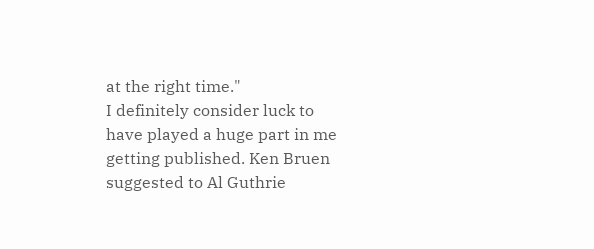at the right time."
I definitely consider luck to have played a huge part in me getting published. Ken Bruen suggested to Al Guthrie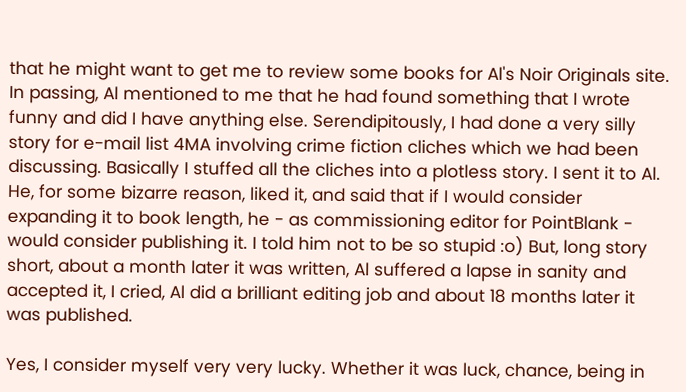that he might want to get me to review some books for Al's Noir Originals site. In passing, Al mentioned to me that he had found something that I wrote funny and did I have anything else. Serendipitously, I had done a very silly story for e-mail list 4MA involving crime fiction cliches which we had been discussing. Basically I stuffed all the cliches into a plotless story. I sent it to Al. He, for some bizarre reason, liked it, and said that if I would consider expanding it to book length, he - as commissioning editor for PointBlank - would consider publishing it. I told him not to be so stupid :o) But, long story short, about a month later it was written, Al suffered a lapse in sanity and accepted it, I cried, Al did a brilliant editing job and about 18 months later it was published.

Yes, I consider myself very very lucky. Whether it was luck, chance, being in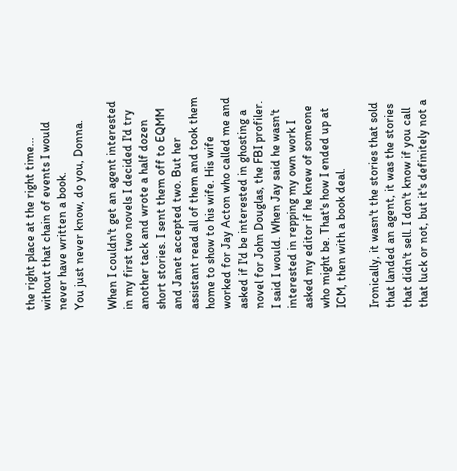the right place at the right time... without that chain of events I would never have written a book.
You just never know, do you, Donna.

When I couldn't get an agent interested in my first two novels I decided I'd try another tack and wrote a half dozen short stories. I sent them off to EQMM and Janet accepted two. But her assistant read all of them and took them home to show to his wife. His wife worked for Jay Acton who called me and asked if I'd be interested in ghosting a novel for John Douglas, the FBI profiler. I said I would. When Jay said he wasn't interested in repping my own work I asked my editor if he knew of someone who might be. That's how I ended up at ICM, then with a book deal.

Ironically, it wasn't the stories that sold that landed an agent, it was the stories that didn't sell. I don't know if you call that luck or not, but it's definitely not a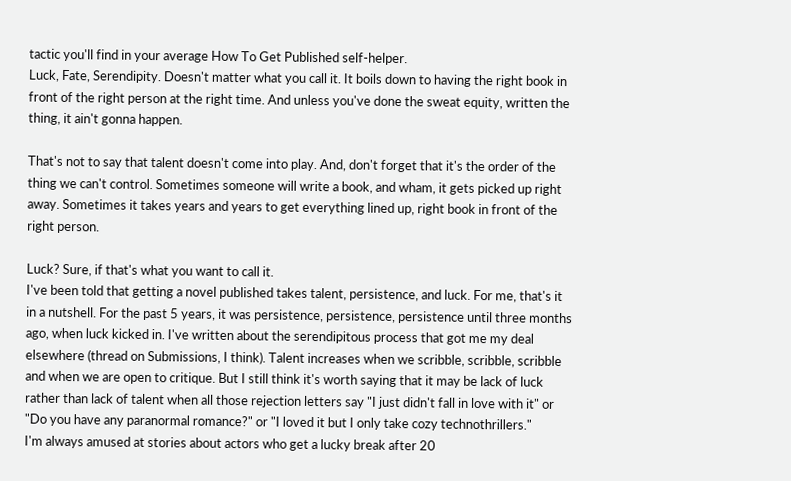tactic you'll find in your average How To Get Published self-helper.
Luck, Fate, Serendipity. Doesn't matter what you call it. It boils down to having the right book in front of the right person at the right time. And unless you've done the sweat equity, written the thing, it ain't gonna happen.

That's not to say that talent doesn't come into play. And, don't forget that it's the order of the thing we can't control. Sometimes someone will write a book, and wham, it gets picked up right away. Sometimes it takes years and years to get everything lined up, right book in front of the right person.

Luck? Sure, if that's what you want to call it.
I've been told that getting a novel published takes talent, persistence, and luck. For me, that's it in a nutshell. For the past 5 years, it was persistence, persistence, persistence until three months ago, when luck kicked in. I've written about the serendipitous process that got me my deal elsewhere (thread on Submissions, I think). Talent increases when we scribble, scribble, scribble and when we are open to critique. But I still think it's worth saying that it may be lack of luck rather than lack of talent when all those rejection letters say "I just didn't fall in love with it" or "Do you have any paranormal romance?" or "I loved it but I only take cozy technothrillers."
I'm always amused at stories about actors who get a lucky break after 20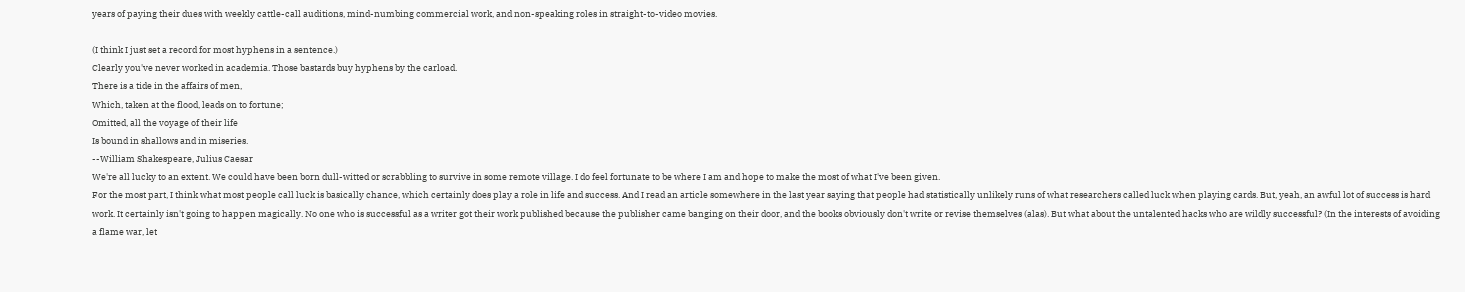years of paying their dues with weekly cattle-call auditions, mind-numbing commercial work, and non-speaking roles in straight-to-video movies.

(I think I just set a record for most hyphens in a sentence.)
Clearly you've never worked in academia. Those bastards buy hyphens by the carload.
There is a tide in the affairs of men,
Which, taken at the flood, leads on to fortune;
Omitted, all the voyage of their life
Is bound in shallows and in miseries.
--William Shakespeare, Julius Caesar
We're all lucky to an extent. We could have been born dull-witted or scrabbling to survive in some remote village. I do feel fortunate to be where I am and hope to make the most of what I've been given.
For the most part, I think what most people call luck is basically chance, which certainly does play a role in life and success. And I read an article somewhere in the last year saying that people had statistically unlikely runs of what researchers called luck when playing cards. But, yeah, an awful lot of success is hard work. It certainly isn't going to happen magically. No one who is successful as a writer got their work published because the publisher came banging on their door, and the books obviously don't write or revise themselves (alas). But what about the untalented hacks who are wildly successful? (In the interests of avoiding a flame war, let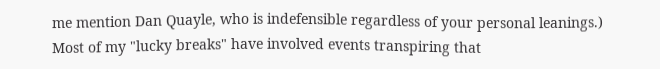me mention Dan Quayle, who is indefensible regardless of your personal leanings.)
Most of my "lucky breaks" have involved events transpiring that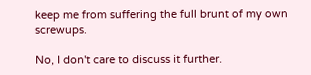keep me from suffering the full brunt of my own screwups.

No, I don't care to discuss it further.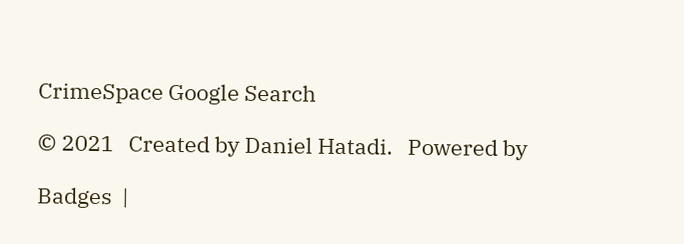CrimeSpace Google Search

© 2021   Created by Daniel Hatadi.   Powered by

Badges  |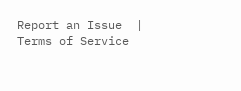Report an Issue  |  Terms of Service